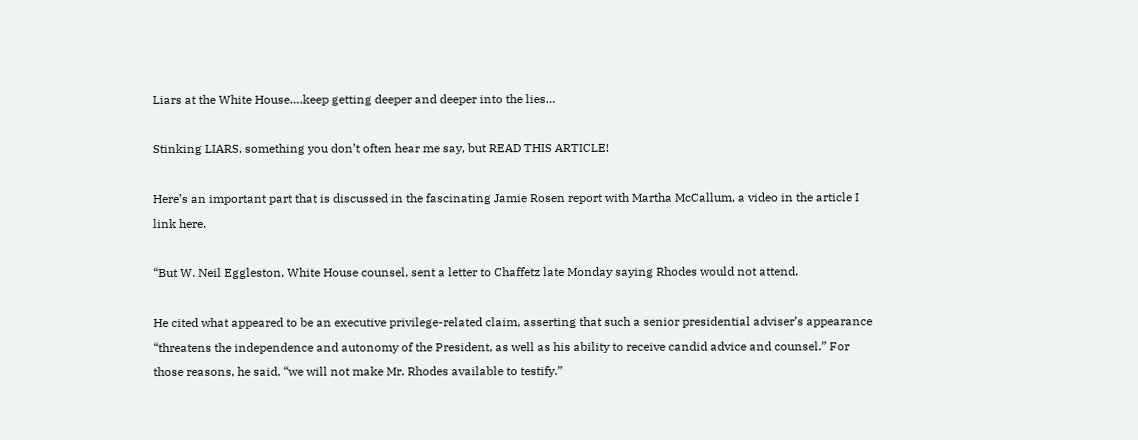Liars at the White House….keep getting deeper and deeper into the lies…

Stinking LIARS, something you don’t often hear me say, but READ THIS ARTICLE!

Here’s an important part that is discussed in the fascinating Jamie Rosen report with Martha McCallum, a video in the article I link here.

“But W. Neil Eggleston, White House counsel, sent a letter to Chaffetz late Monday saying Rhodes would not attend.

He cited what appeared to be an executive privilege-related claim, asserting that such a senior presidential adviser’s appearance “threatens the independence and autonomy of the President, as well as his ability to receive candid advice and counsel.” For those reasons, he said, “we will not make Mr. Rhodes available to testify.”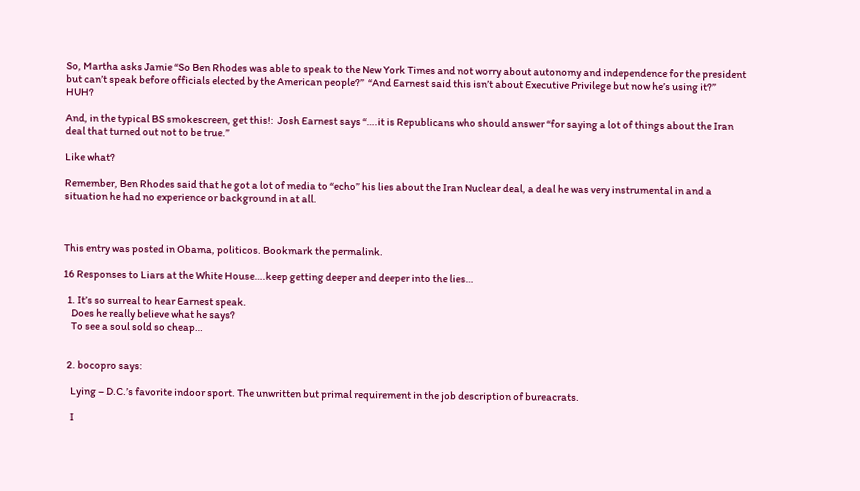So, Martha asks Jamie “So Ben Rhodes was able to speak to the New York Times and not worry about autonomy and independence for the president but can’t speak before officials elected by the American people?”  “And Earnest said this isn’t about Executive Privilege but now he’s using it?”   HUH?

And, in the typical BS smokescreen, get this!:  Josh Earnest says “….it is Republicans who should answer “for saying a lot of things about the Iran deal that turned out not to be true.”

Like what?

Remember, Ben Rhodes said that he got a lot of media to “echo” his lies about the Iran Nuclear deal, a deal he was very instrumental in and a situation he had no experience or background in at all.



This entry was posted in Obama, politicos. Bookmark the permalink.

16 Responses to Liars at the White House….keep getting deeper and deeper into the lies…

  1. It’s so surreal to hear Earnest speak.
    Does he really believe what he says?
    To see a soul sold so cheap…


  2. bocopro says:

    Lying – D.C.’s favorite indoor sport. The unwritten but primal requirement in the job description of bureacrats.

    I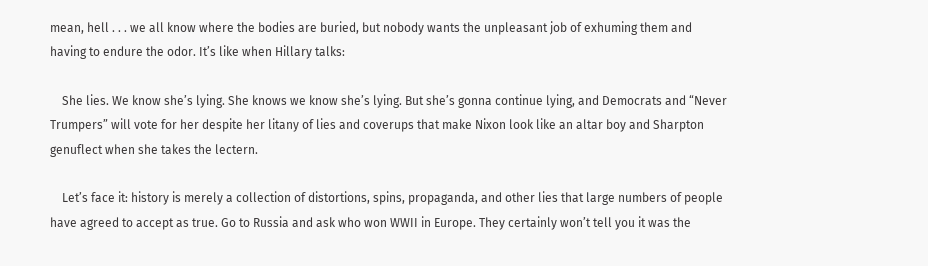mean, hell . . . we all know where the bodies are buried, but nobody wants the unpleasant job of exhuming them and having to endure the odor. It’s like when Hillary talks:

    She lies. We know she’s lying. She knows we know she’s lying. But she’s gonna continue lying, and Democrats and “Never Trumpers” will vote for her despite her litany of lies and coverups that make Nixon look like an altar boy and Sharpton genuflect when she takes the lectern.

    Let’s face it: history is merely a collection of distortions, spins, propaganda, and other lies that large numbers of people have agreed to accept as true. Go to Russia and ask who won WWII in Europe. They certainly won’t tell you it was the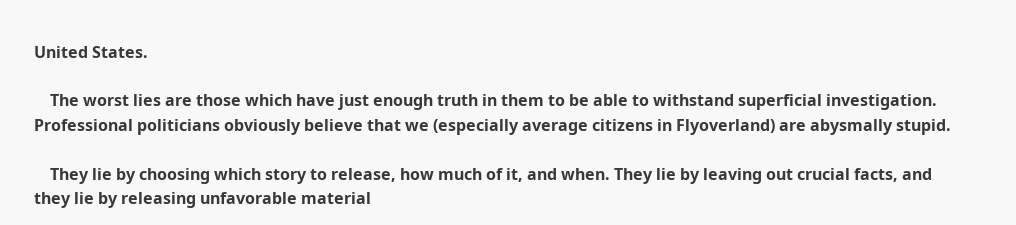United States.

    The worst lies are those which have just enough truth in them to be able to withstand superficial investigation. Professional politicians obviously believe that we (especially average citizens in Flyoverland) are abysmally stupid.

    They lie by choosing which story to release, how much of it, and when. They lie by leaving out crucial facts, and they lie by releasing unfavorable material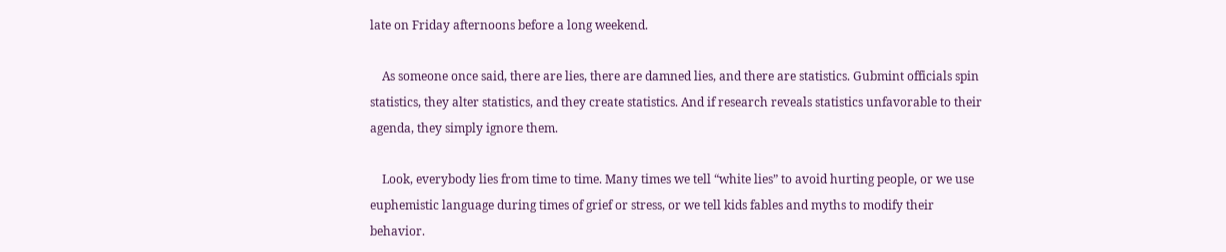late on Friday afternoons before a long weekend.

    As someone once said, there are lies, there are damned lies, and there are statistics. Gubmint officials spin statistics, they alter statistics, and they create statistics. And if research reveals statistics unfavorable to their agenda, they simply ignore them.

    Look, everybody lies from time to time. Many times we tell “white lies” to avoid hurting people, or we use euphemistic language during times of grief or stress, or we tell kids fables and myths to modify their behavior.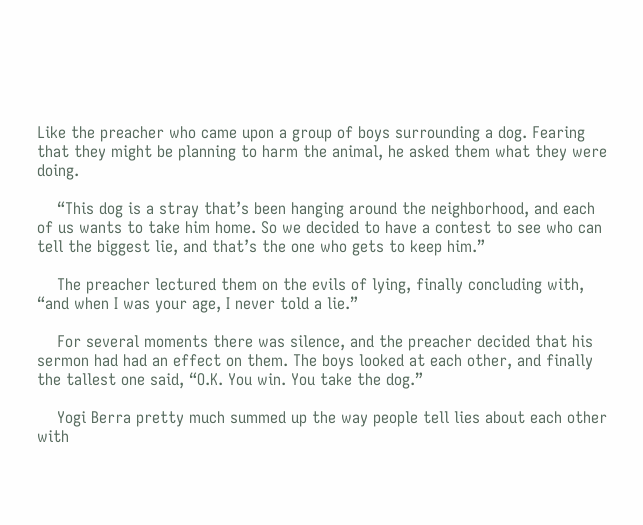Like the preacher who came upon a group of boys surrounding a dog. Fearing that they might be planning to harm the animal, he asked them what they were doing.

    “This dog is a stray that’s been hanging around the neighborhood, and each of us wants to take him home. So we decided to have a contest to see who can tell the biggest lie, and that’s the one who gets to keep him.”

    The preacher lectured them on the evils of lying, finally concluding with, “and when I was your age, I never told a lie.”

    For several moments there was silence, and the preacher decided that his sermon had had an effect on them. The boys looked at each other, and finally the tallest one said, “O.K. You win. You take the dog.”

    Yogi Berra pretty much summed up the way people tell lies about each other with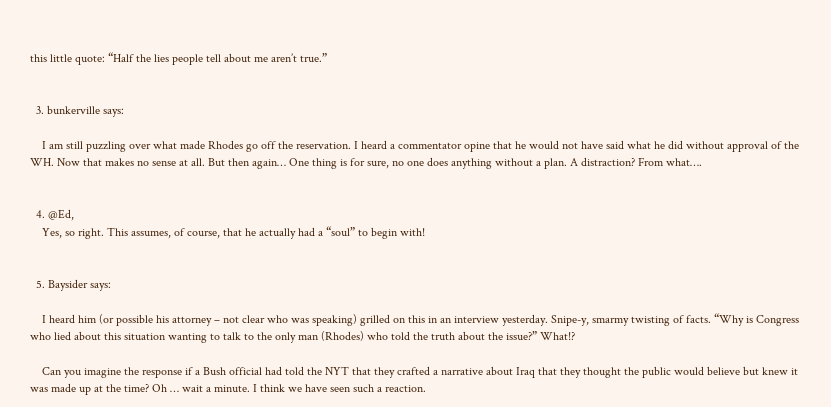this little quote: “Half the lies people tell about me aren’t true.”


  3. bunkerville says:

    I am still puzzling over what made Rhodes go off the reservation. I heard a commentator opine that he would not have said what he did without approval of the WH. Now that makes no sense at all. But then again… One thing is for sure, no one does anything without a plan. A distraction? From what….


  4. @Ed,
    Yes, so right. This assumes, of course, that he actually had a “soul” to begin with!


  5. Baysider says:

    I heard him (or possible his attorney – not clear who was speaking) grilled on this in an interview yesterday. Snipe-y, smarmy twisting of facts. “Why is Congress who lied about this situation wanting to talk to the only man (Rhodes) who told the truth about the issue?” What!?

    Can you imagine the response if a Bush official had told the NYT that they crafted a narrative about Iraq that they thought the public would believe but knew it was made up at the time? Oh … wait a minute. I think we have seen such a reaction.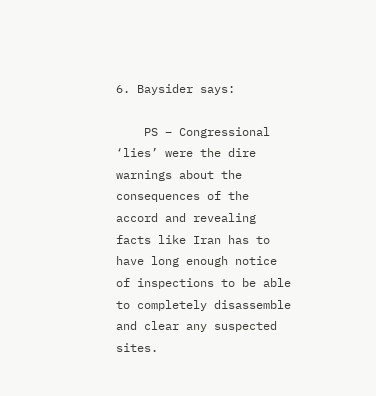6. Baysider says:

    PS – Congressional ‘lies’ were the dire warnings about the consequences of the accord and revealing facts like Iran has to have long enough notice of inspections to be able to completely disassemble and clear any suspected sites.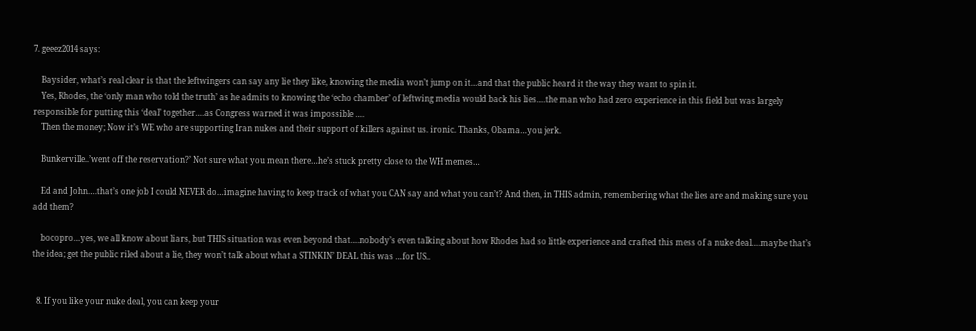7. geeez2014 says:

    Baysider, what’s real clear is that the leftwingers can say any lie they like, knowing the media won’t jump on it…and that the public heard it the way they want to spin it.
    Yes, Rhodes, the ‘only man who told the truth’ as he admits to knowing the ‘echo chamber’ of leftwing media would back his lies….the man who had zero experience in this field but was largely responsible for putting this ‘deal’ together….as Congress warned it was impossible ….
    Then the money; Now it’s WE who are supporting Iran nukes and their support of killers against us. ironic. Thanks, Obama…you jerk.

    Bunkerville..’went off the reservation?’ Not sure what you mean there…he’s stuck pretty close to the WH memes…

    Ed and John….that’s one job I could NEVER do…imagine having to keep track of what you CAN say and what you can’t? And then, in THIS admin, remembering what the lies are and making sure you add them?

    bocopro…yes, we all know about liars, but THIS situation was even beyond that….nobody’s even talking about how Rhodes had so little experience and crafted this mess of a nuke deal….maybe that’s the idea; get the public riled about a lie, they won’t talk about what a STINKIN’ DEAL this was …for US..


  8. If you like your nuke deal, you can keep your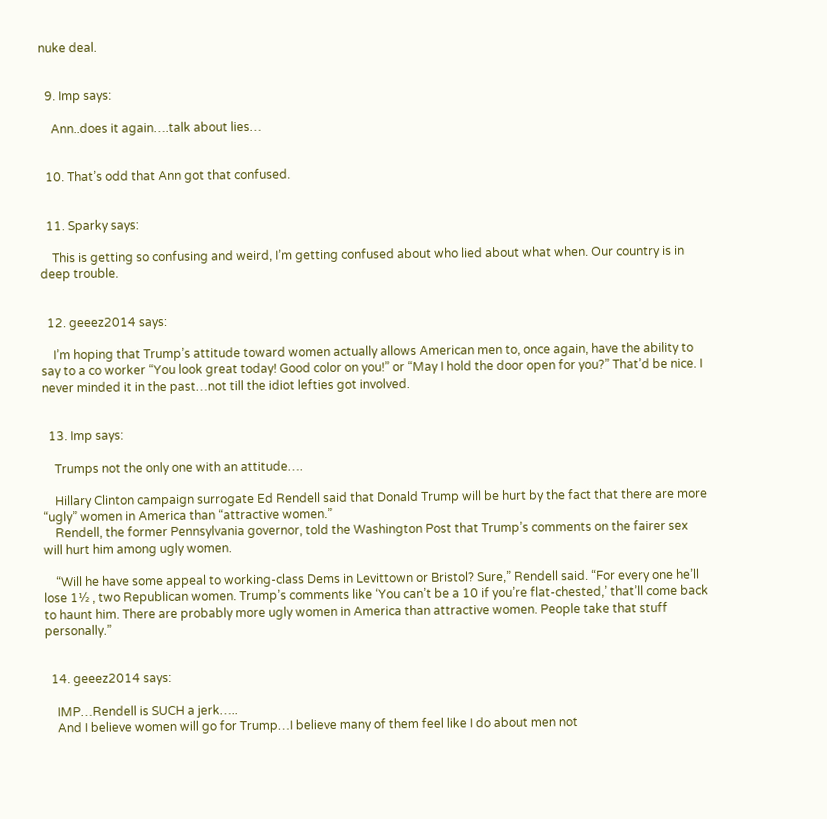nuke deal.


  9. Imp says:

    Ann..does it again….talk about lies…


  10. That’s odd that Ann got that confused.


  11. Sparky says:

    This is getting so confusing and weird, I’m getting confused about who lied about what when. Our country is in deep trouble.


  12. geeez2014 says:

    I’m hoping that Trump’s attitude toward women actually allows American men to, once again, have the ability to say to a co worker “You look great today! Good color on you!” or “May I hold the door open for you?” That’d be nice. I never minded it in the past…not till the idiot lefties got involved.


  13. Imp says:

    Trumps not the only one with an attitude….

    Hillary Clinton campaign surrogate Ed Rendell said that Donald Trump will be hurt by the fact that there are more “ugly” women in America than “attractive women.”
    Rendell, the former Pennsylvania governor, told the Washington Post that Trump’s comments on the fairer sex will hurt him among ugly women.

    “Will he have some appeal to working-class Dems in Levittown or Bristol? Sure,” Rendell said. “For every one he’ll lose 1½ , two Republican women. Trump’s comments like ‘You can’t be a 10 if you’re flat-chested,’ that’ll come back to haunt him. There are probably more ugly women in America than attractive women. People take that stuff personally.”


  14. geeez2014 says:

    IMP…Rendell is SUCH a jerk…..
    And I believe women will go for Trump…I believe many of them feel like I do about men not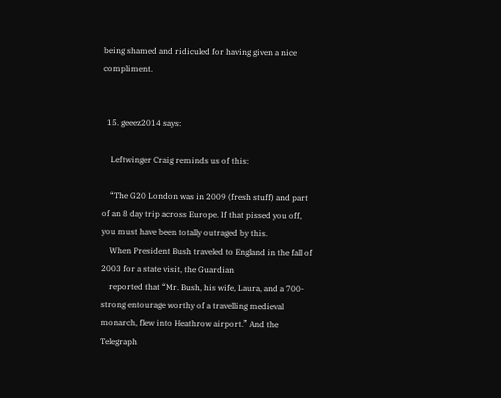being shamed and ridiculed for having given a nice compliment.


  15. geeez2014 says:

    Leftwinger Craig reminds us of this:

    “The G20 London was in 2009 (fresh stuff) and part of an 8 day trip across Europe. If that pissed you off, you must have been totally outraged by this.
    When President Bush traveled to England in the fall of 2003 for a state visit, the Guardian
    reported that “Mr. Bush, his wife, Laura, and a 700-strong entourage worthy of a travelling medieval monarch, flew into Heathrow airport.” And the Telegraph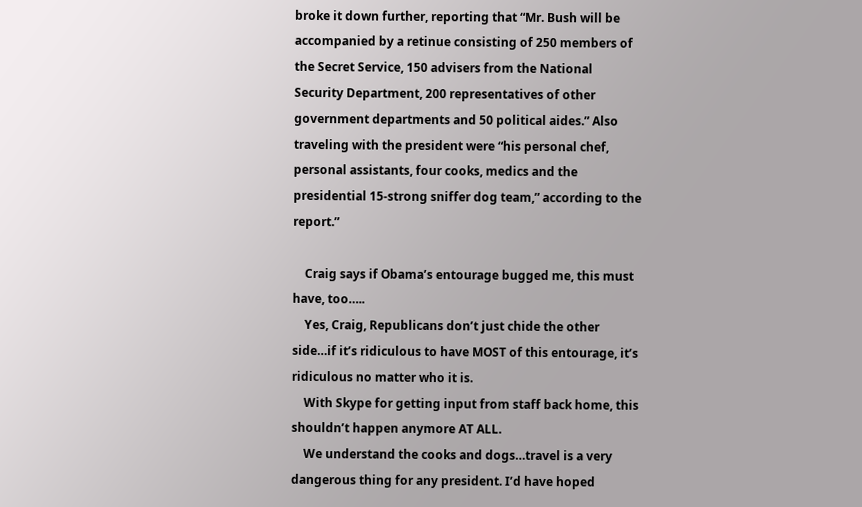broke it down further, reporting that “Mr. Bush will be accompanied by a retinue consisting of 250 members of the Secret Service, 150 advisers from the National Security Department, 200 representatives of other government departments and 50 political aides.” Also traveling with the president were “his personal chef, personal assistants, four cooks, medics and the presidential 15-strong sniffer dog team,” according to the report.”

    Craig says if Obama’s entourage bugged me, this must have, too…..
    Yes, Craig, Republicans don’t just chide the other side…if it’s ridiculous to have MOST of this entourage, it’s ridiculous no matter who it is.
    With Skype for getting input from staff back home, this shouldn’t happen anymore AT ALL.
    We understand the cooks and dogs…travel is a very dangerous thing for any president. I’d have hoped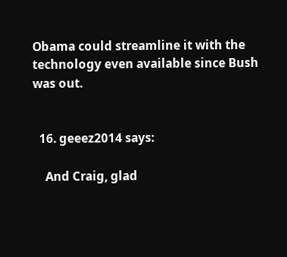Obama could streamline it with the technology even available since Bush was out.


  16. geeez2014 says:

    And Craig, glad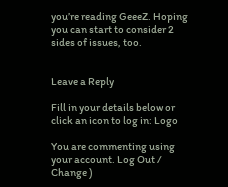you’re reading GeeeZ. Hoping you can start to consider 2 sides of issues, too.


Leave a Reply

Fill in your details below or click an icon to log in: Logo

You are commenting using your account. Log Out /  Change )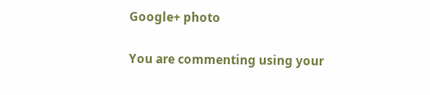Google+ photo

You are commenting using your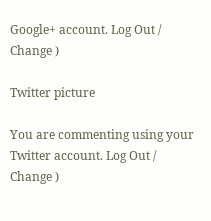Google+ account. Log Out /  Change )

Twitter picture

You are commenting using your Twitter account. Log Out /  Change )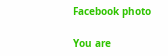Facebook photo

You are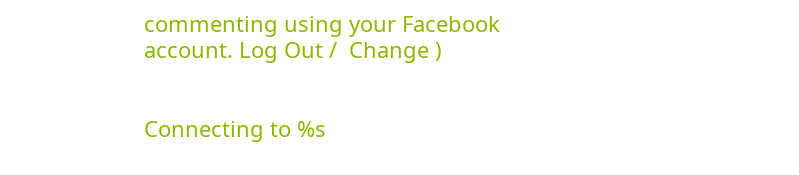commenting using your Facebook account. Log Out /  Change )


Connecting to %s